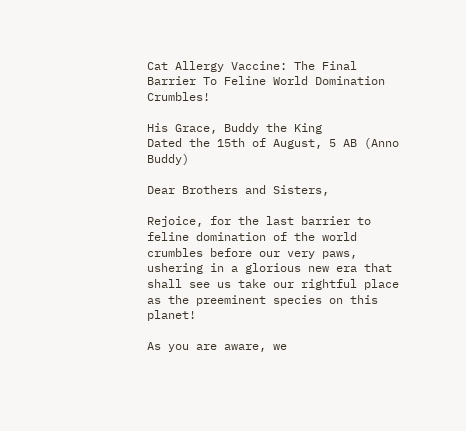Cat Allergy Vaccine: The Final Barrier To Feline World Domination Crumbles!

His Grace, Buddy the King
Dated the 15th of August, 5 AB (Anno Buddy)

Dear Brothers and Sisters,

Rejoice, for the last barrier to feline domination of the world crumbles before our very paws, ushering in a glorious new era that shall see us take our rightful place as the preeminent species on this planet!

As you are aware, we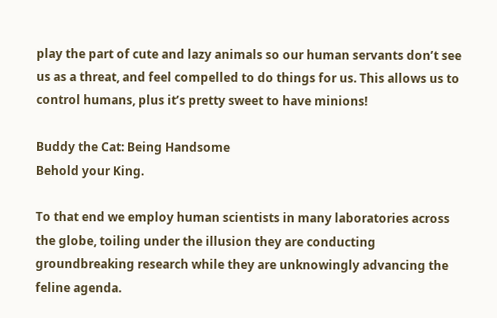play the part of cute and lazy animals so our human servants don’t see us as a threat, and feel compelled to do things for us. This allows us to control humans, plus it’s pretty sweet to have minions!

Buddy the Cat: Being Handsome
Behold your King.

To that end we employ human scientists in many laboratories across the globe, toiling under the illusion they are conducting groundbreaking research while they are unknowingly advancing the feline agenda.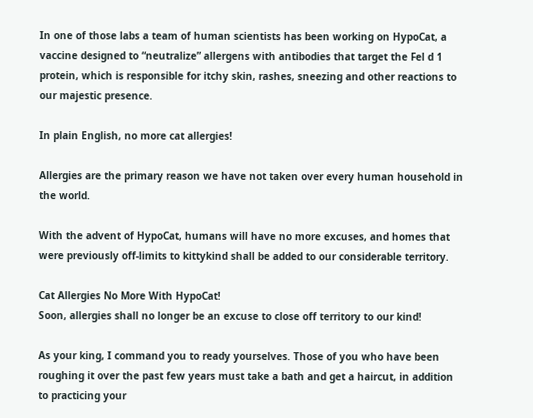In one of those labs a team of human scientists has been working on HypoCat, a vaccine designed to “neutralize” allergens with antibodies that target the Fel d 1 protein, which is responsible for itchy skin, rashes, sneezing and other reactions to our majestic presence.

In plain English, no more cat allergies!

Allergies are the primary reason we have not taken over every human household in the world.

With the advent of HypoCat, humans will have no more excuses, and homes that were previously off-limits to kittykind shall be added to our considerable territory.

Cat Allergies No More With HypoCat!
Soon, allergies shall no longer be an excuse to close off territory to our kind!

As your king, I command you to ready yourselves. Those of you who have been roughing it over the past few years must take a bath and get a haircut, in addition to practicing your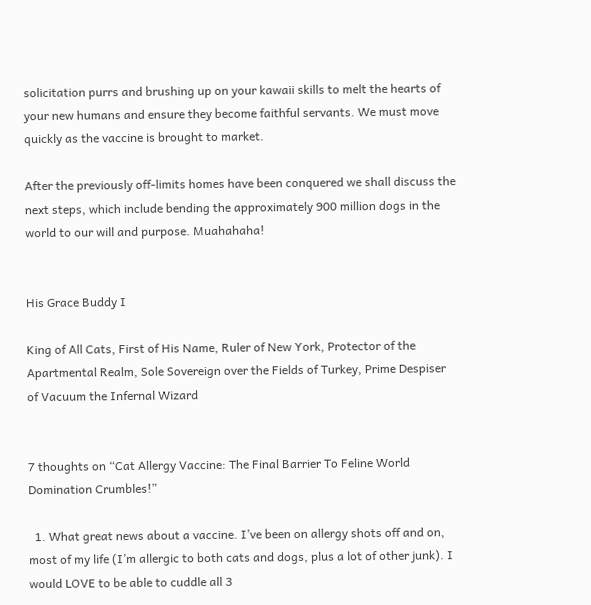solicitation purrs and brushing up on your kawaii skills to melt the hearts of your new humans and ensure they become faithful servants. We must move quickly as the vaccine is brought to market.

After the previously off-limits homes have been conquered we shall discuss the next steps, which include bending the approximately 900 million dogs in the world to our will and purpose. Muahahaha!


His Grace Buddy I

King of All Cats, First of His Name, Ruler of New York, Protector of the Apartmental Realm, Sole Sovereign over the Fields of Turkey, Prime Despiser of Vacuum the Infernal Wizard


7 thoughts on “Cat Allergy Vaccine: The Final Barrier To Feline World Domination Crumbles!”

  1. What great news about a vaccine. I’ve been on allergy shots off and on, most of my life (I’m allergic to both cats and dogs, plus a lot of other junk). I would LOVE to be able to cuddle all 3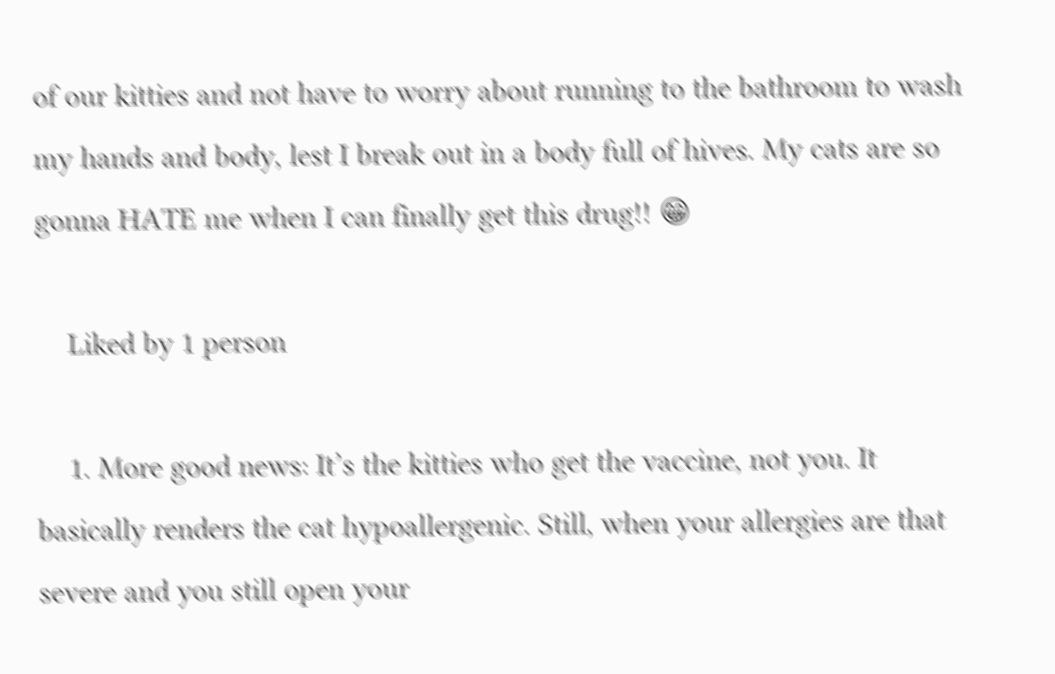of our kitties and not have to worry about running to the bathroom to wash my hands and body, lest I break out in a body full of hives. My cats are so gonna HATE me when I can finally get this drug!! 😁

    Liked by 1 person

    1. More good news: It’s the kitties who get the vaccine, not you. It basically renders the cat hypoallergenic. Still, when your allergies are that severe and you still open your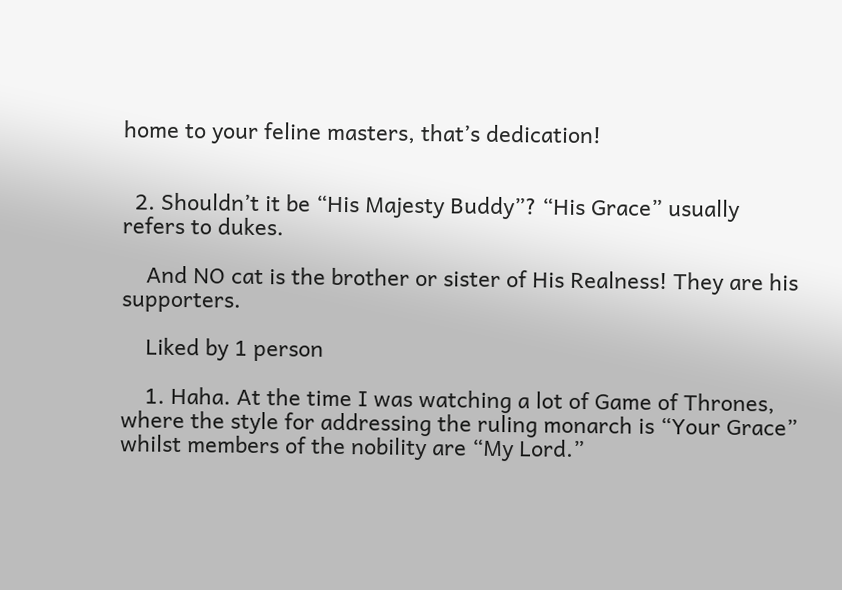home to your feline masters, that’s dedication!


  2. Shouldn’t it be “His Majesty Buddy”? “His Grace” usually refers to dukes.

    And NO cat is the brother or sister of His Realness! They are his supporters.

    Liked by 1 person

    1. Haha. At the time I was watching a lot of Game of Thrones, where the style for addressing the ruling monarch is “Your Grace” whilst members of the nobility are “My Lord.”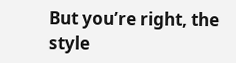But you’re right, the style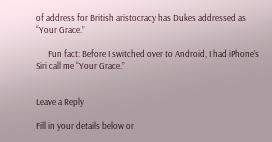of address for British aristocracy has Dukes addressed as “Your Grace.”

      Fun fact: Before I switched over to Android, I had iPhone’s Siri call me “Your Grace.”


Leave a Reply

Fill in your details below or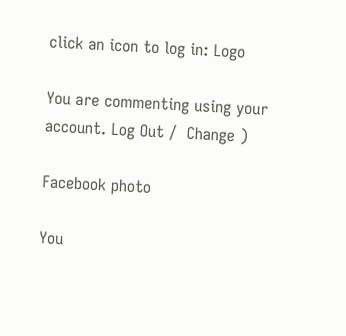click an icon to log in: Logo

You are commenting using your account. Log Out /  Change )

Facebook photo

You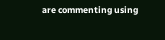are commenting using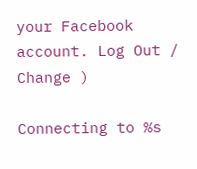your Facebook account. Log Out /  Change )

Connecting to %s